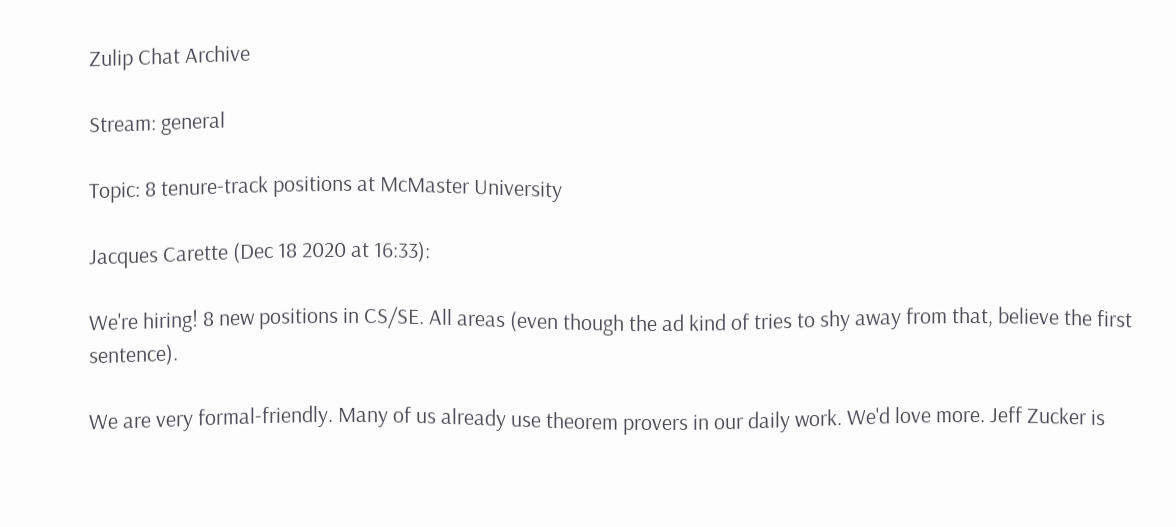Zulip Chat Archive

Stream: general

Topic: 8 tenure-track positions at McMaster University

Jacques Carette (Dec 18 2020 at 16:33):

We're hiring! 8 new positions in CS/SE. All areas (even though the ad kind of tries to shy away from that, believe the first sentence).

We are very formal-friendly. Many of us already use theorem provers in our daily work. We'd love more. Jeff Zucker is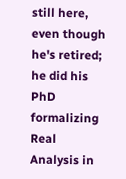still here, even though he's retired; he did his PhD formalizing Real Analysis in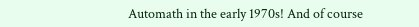Automath in the early 1970s! And of course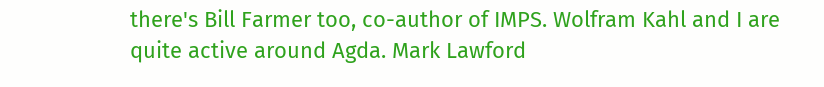there's Bill Farmer too, co-author of IMPS. Wolfram Kahl and I are quite active around Agda. Mark Lawford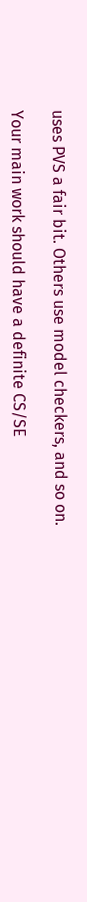uses PVS a fair bit. Others use model checkers, and so on.

Your main work should have a definite CS/SE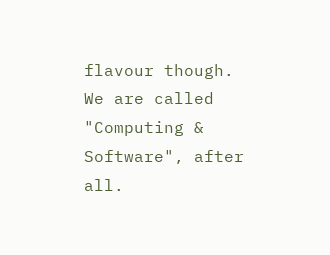flavour though. We are called "Computing & Software", after all.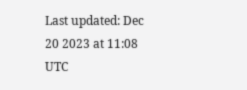Last updated: Dec 20 2023 at 11:08 UTC